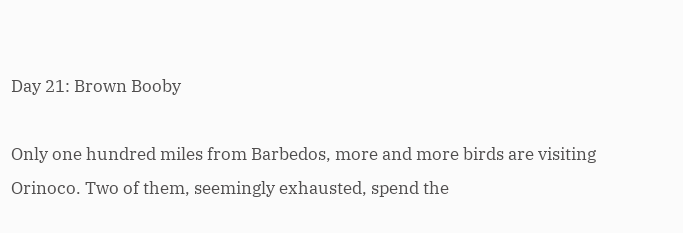Day 21: Brown Booby

Only one hundred miles from Barbedos, more and more birds are visiting Orinoco. Two of them, seemingly exhausted, spend the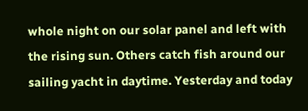whole night on our solar panel and left with the rising sun. Others catch fish around our sailing yacht in daytime. Yesterday and today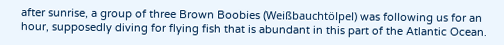after sunrise, a group of three Brown Boobies (Weißbauchtölpel) was following us for an hour, supposedly diving for flying fish that is abundant in this part of the Atlantic Ocean.